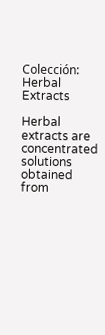Colección: Herbal Extracts

Herbal extracts are concentrated solutions obtained from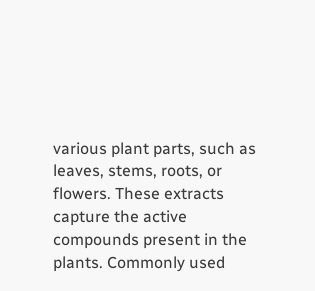various plant parts, such as leaves, stems, roots, or flowers. These extracts capture the active compounds present in the plants. Commonly used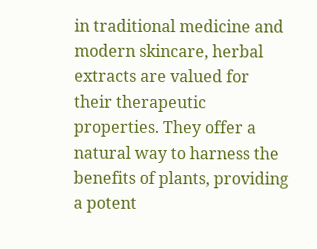in traditional medicine and modern skincare, herbal extracts are valued for their therapeutic properties. They offer a natural way to harness the benefits of plants, providing a potent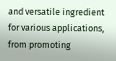and versatile ingredient for various applications, from promoting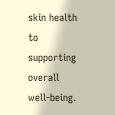skin health to supporting overall well-being.